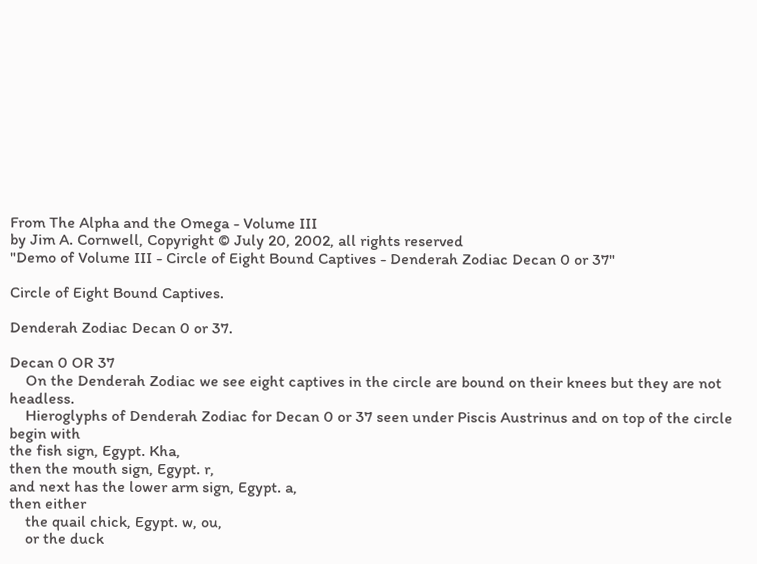From The Alpha and the Omega - Volume III
by Jim A. Cornwell, Copyright © July 20, 2002, all rights reserved
"Demo of Volume III - Circle of Eight Bound Captives - Denderah Zodiac Decan 0 or 37"

Circle of Eight Bound Captives.

Denderah Zodiac Decan 0 or 37.

Decan 0 OR 37
    On the Denderah Zodiac we see eight captives in the circle are bound on their knees but they are not headless.
    Hieroglyphs of Denderah Zodiac for Decan 0 or 37 seen under Piscis Austrinus and on top of the circle begin with
the fish sign, Egypt. Kha,
then the mouth sign, Egypt. r,
and next has the lower arm sign, Egypt. a,
then either
    the quail chick, Egypt. w, ou,
    or the duck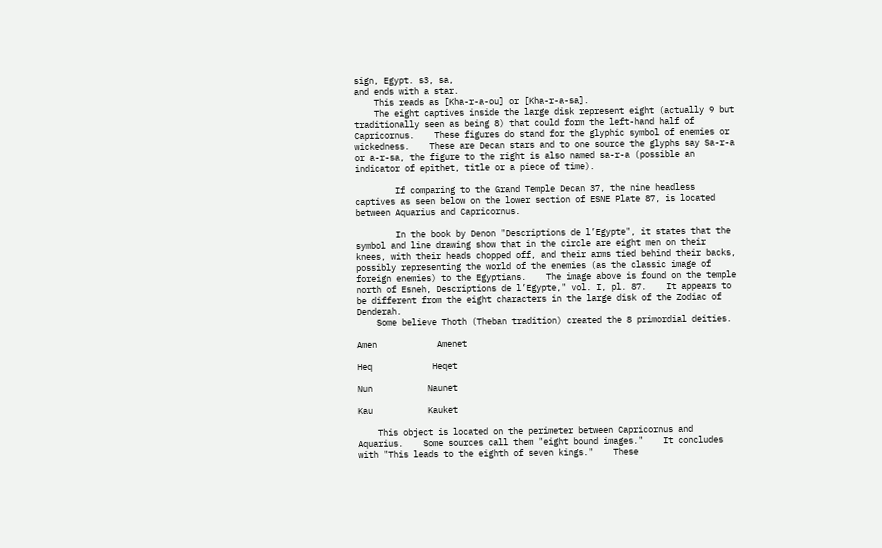sign, Egypt. s3, sa,
and ends with a star.
    This reads as [Kha-r-a-ou] or [Kha-r-a-sa].
    The eight captives inside the large disk represent eight (actually 9 but traditionally seen as being 8) that could form the left-hand half of Capricornus.    These figures do stand for the glyphic symbol of enemies or wickedness.    These are Decan stars and to one source the glyphs say Sa-r-a or a-r-sa, the figure to the right is also named sa-r-a (possible an indicator of epithet, title or a piece of time).

        If comparing to the Grand Temple Decan 37, the nine headless captives as seen below on the lower section of ESNE Plate 87, is located between Aquarius and Capricornus.

        In the book by Denon "Descriptions de l’Egypte", it states that the symbol and line drawing show that in the circle are eight men on their knees, with their heads chopped off, and their arms tied behind their backs, possibly representing the world of the enemies (as the classic image of foreign enemies) to the Egyptians.    The image above is found on the temple north of Esneh, Descriptions de l’Egypte," vol. I, pl. 87.    It appears to be different from the eight characters in the large disk of the Zodiac of Denderah.
    Some believe Thoth (Theban tradition) created the 8 primordial deities.

Amen            Amenet

Heq            Heqet

Nun           Naunet

Kau           Kauket

    This object is located on the perimeter between Capricornus and Aquarius.    Some sources call them "eight bound images."    It concludes with "This leads to the eighth of seven kings."    These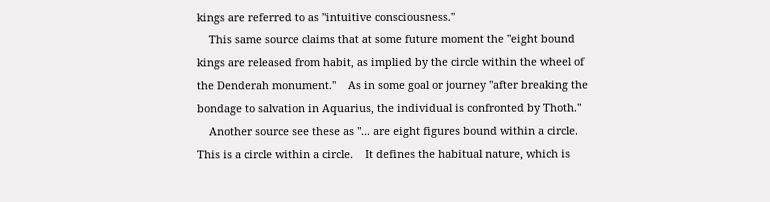kings are referred to as "intuitive consciousness."
    This same source claims that at some future moment the "eight bound kings are released from habit, as implied by the circle within the wheel of the Denderah monument."    As in some goal or journey "after breaking the bondage to salvation in Aquarius, the individual is confronted by Thoth."
    Another source see these as "... are eight figures bound within a circle.    This is a circle within a circle.    It defines the habitual nature, which is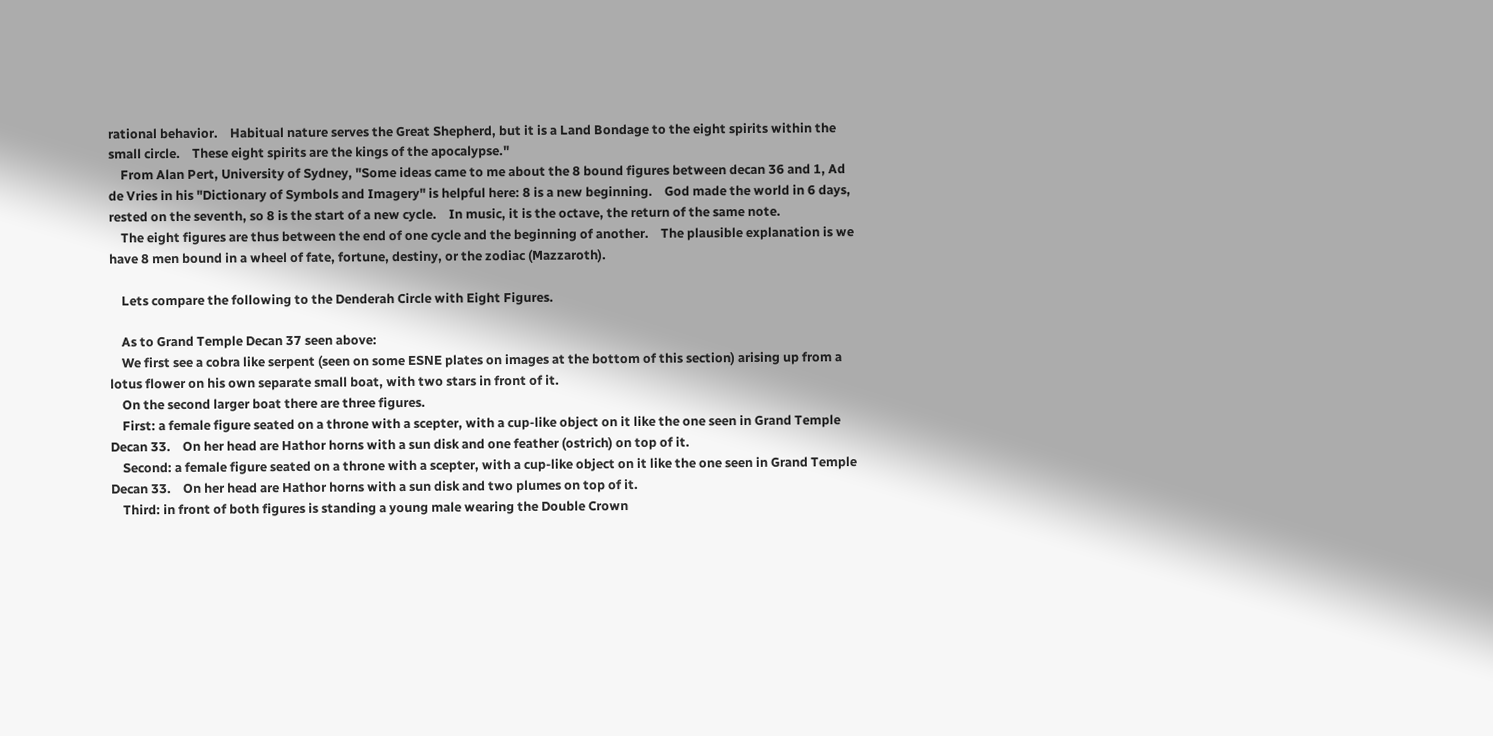rational behavior.    Habitual nature serves the Great Shepherd, but it is a Land Bondage to the eight spirits within the small circle.    These eight spirits are the kings of the apocalypse."
    From Alan Pert, University of Sydney, "Some ideas came to me about the 8 bound figures between decan 36 and 1, Ad de Vries in his "Dictionary of Symbols and Imagery" is helpful here: 8 is a new beginning.    God made the world in 6 days, rested on the seventh, so 8 is the start of a new cycle.    In music, it is the octave, the return of the same note.
    The eight figures are thus between the end of one cycle and the beginning of another.    The plausible explanation is we have 8 men bound in a wheel of fate, fortune, destiny, or the zodiac (Mazzaroth).

    Lets compare the following to the Denderah Circle with Eight Figures.

    As to Grand Temple Decan 37 seen above:
    We first see a cobra like serpent (seen on some ESNE plates on images at the bottom of this section) arising up from a lotus flower on his own separate small boat, with two stars in front of it.
    On the second larger boat there are three figures.
    First: a female figure seated on a throne with a scepter, with a cup-like object on it like the one seen in Grand Temple Decan 33.    On her head are Hathor horns with a sun disk and one feather (ostrich) on top of it.
    Second: a female figure seated on a throne with a scepter, with a cup-like object on it like the one seen in Grand Temple Decan 33.    On her head are Hathor horns with a sun disk and two plumes on top of it.
    Third: in front of both figures is standing a young male wearing the Double Crown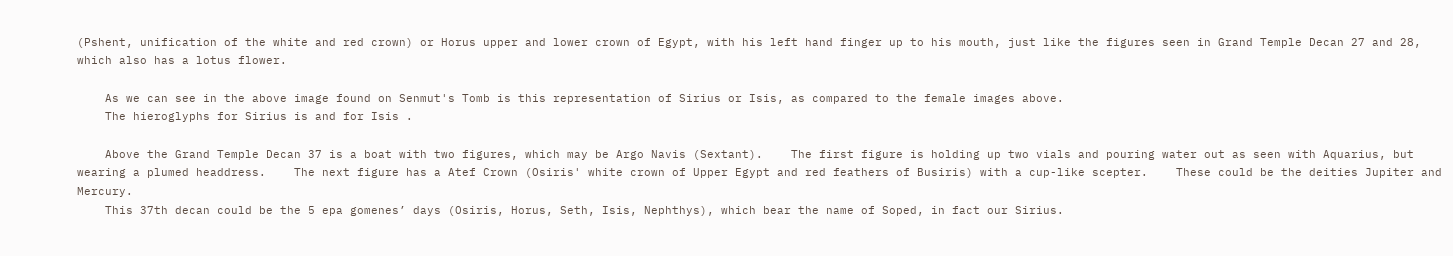(Pshent, unification of the white and red crown) or Horus upper and lower crown of Egypt, with his left hand finger up to his mouth, just like the figures seen in Grand Temple Decan 27 and 28, which also has a lotus flower.

    As we can see in the above image found on Senmut's Tomb is this representation of Sirius or Isis, as compared to the female images above.
    The hieroglyphs for Sirius is and for Isis .

    Above the Grand Temple Decan 37 is a boat with two figures, which may be Argo Navis (Sextant).    The first figure is holding up two vials and pouring water out as seen with Aquarius, but wearing a plumed headdress.    The next figure has a Atef Crown (Osiris' white crown of Upper Egypt and red feathers of Busiris) with a cup-like scepter.    These could be the deities Jupiter and Mercury.
    This 37th decan could be the 5 epa gomenes’ days (Osiris, Horus, Seth, Isis, Nephthys), which bear the name of Soped, in fact our Sirius.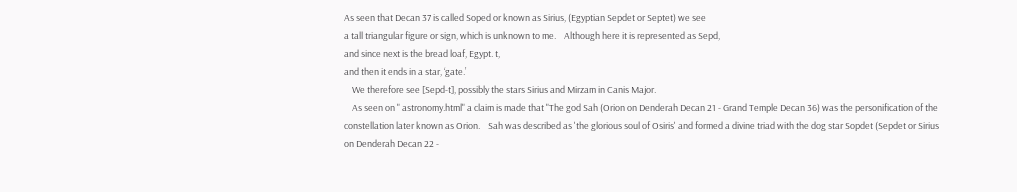As seen that Decan 37 is called Soped or known as Sirius, (Egyptian Sepdet or Septet) we see
a tall triangular figure or sign, which is unknown to me.    Although here it is represented as Sepd,
and since next is the bread loaf, Egypt. t,
and then it ends in a star, ‘gate.’
    We therefore see [Sepd-t], possibly the stars Sirius and Mirzam in Canis Major.
    As seen on " astronomy.html" a claim is made that "The god Sah (Orion on Denderah Decan 21 - Grand Temple Decan 36) was the personification of the constellation later known as Orion.    Sah was described as 'the glorious soul of Osiris' and formed a divine triad with the dog star Sopdet (Sepdet or Sirius on Denderah Decan 22 -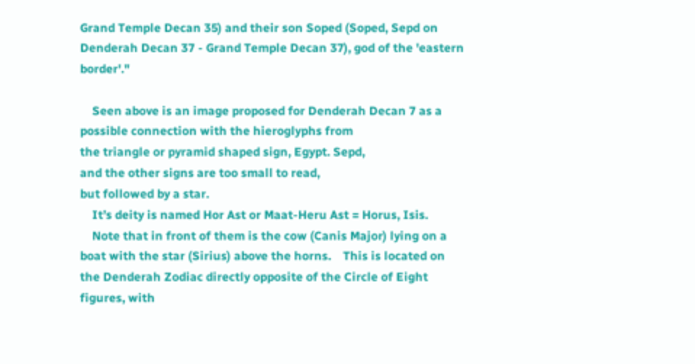Grand Temple Decan 35) and their son Soped (Soped, Sepd on Denderah Decan 37 - Grand Temple Decan 37), god of the 'eastern border'."

    Seen above is an image proposed for Denderah Decan 7 as a possible connection with the hieroglyphs from
the triangle or pyramid shaped sign, Egypt. Sepd,
and the other signs are too small to read,
but followed by a star.
    It’s deity is named Hor Ast or Maat-Heru Ast = Horus, Isis.
    Note that in front of them is the cow (Canis Major) lying on a boat with the star (Sirius) above the horns.    This is located on the Denderah Zodiac directly opposite of the Circle of Eight figures, with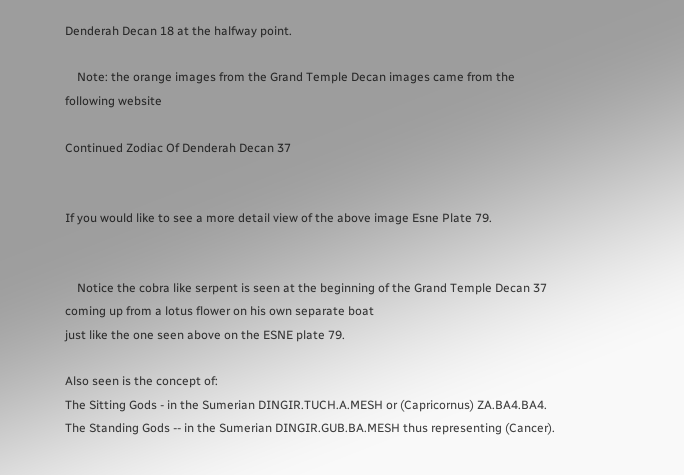Denderah Decan 18 at the halfway point.

    Note: the orange images from the Grand Temple Decan images came from the following website

Continued Zodiac Of Denderah Decan 37


If you would like to see a more detail view of the above image Esne Plate 79.


    Notice the cobra like serpent is seen at the beginning of the Grand Temple Decan 37
coming up from a lotus flower on his own separate boat
just like the one seen above on the ESNE plate 79.

Also seen is the concept of:
The Sitting Gods - in the Sumerian DINGIR.TUCH.A.MESH or (Capricornus) ZA.BA4.BA4.
The Standing Gods -- in the Sumerian DINGIR.GUB.BA.MESH thus representing (Cancer).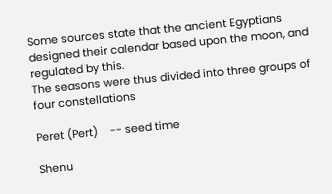Some sources state that the ancient Egyptians designed their calendar based upon the moon, and regulated by this.
The seasons were thus divided into three groups of four constellations

Peret (Pert)    -- seed time

Shenu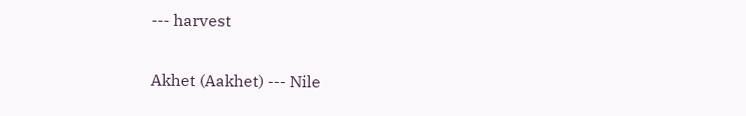--- harvest

Akhet (Aakhet) --- Nile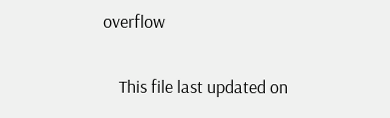overflow


    This file last updated on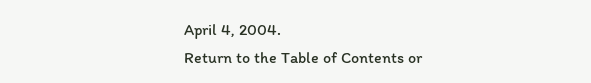April 4, 2004.
Return to the Table of Contents or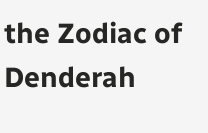the Zodiac of Denderah